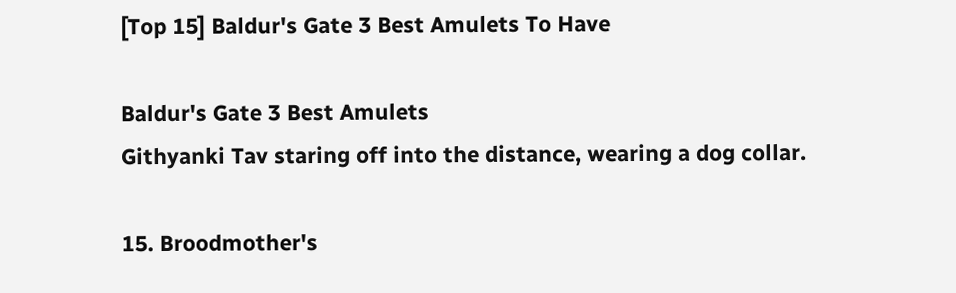[Top 15] Baldur's Gate 3 Best Amulets To Have

Baldur's Gate 3 Best Amulets
Githyanki Tav staring off into the distance, wearing a dog collar.

15. Broodmother's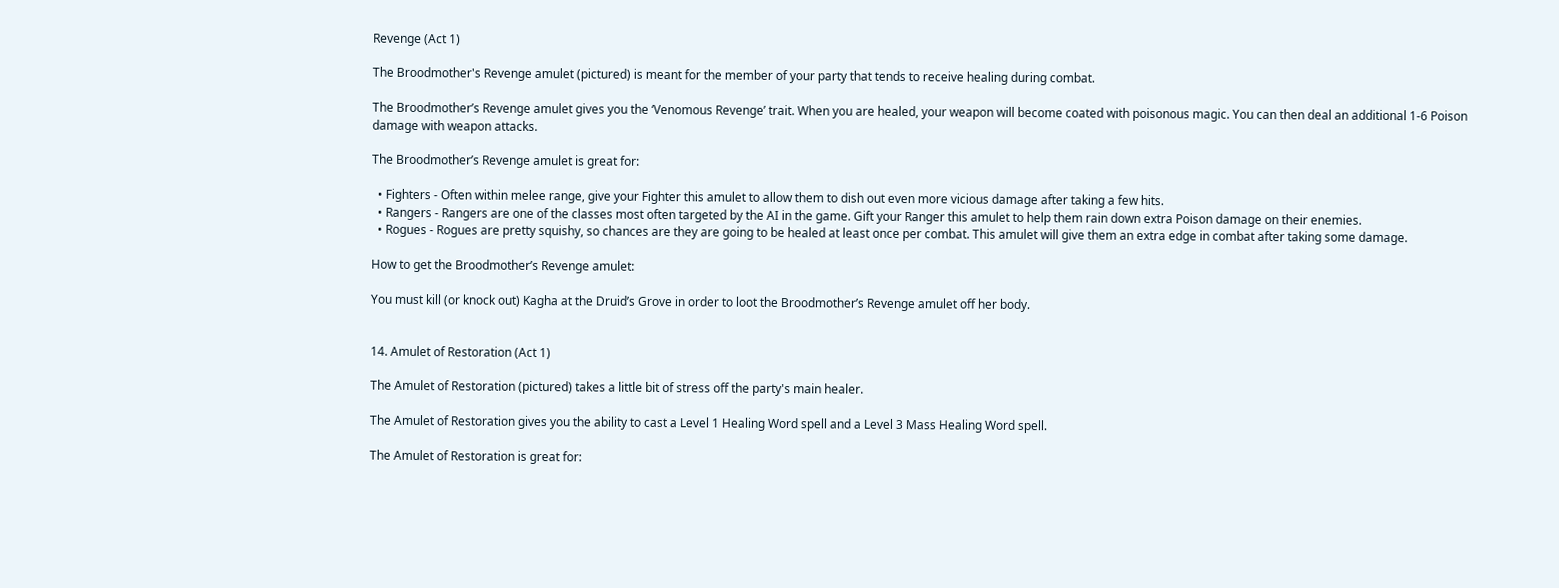Revenge (Act 1)

The Broodmother's Revenge amulet (pictured) is meant for the member of your party that tends to receive healing during combat.

The Broodmother’s Revenge amulet gives you the ‘Venomous Revenge’ trait. When you are healed, your weapon will become coated with poisonous magic. You can then deal an additional 1-6 Poison damage with weapon attacks.

The Broodmother’s Revenge amulet is great for:

  • Fighters - Often within melee range, give your Fighter this amulet to allow them to dish out even more vicious damage after taking a few hits.
  • Rangers - Rangers are one of the classes most often targeted by the AI in the game. Gift your Ranger this amulet to help them rain down extra Poison damage on their enemies.
  • Rogues - Rogues are pretty squishy, so chances are they are going to be healed at least once per combat. This amulet will give them an extra edge in combat after taking some damage.

How to get the Broodmother’s Revenge amulet:

You must kill (or knock out) Kagha at the Druid’s Grove in order to loot the Broodmother’s Revenge amulet off her body.


14. Amulet of Restoration (Act 1)

The Amulet of Restoration (pictured) takes a little bit of stress off the party's main healer.

The Amulet of Restoration gives you the ability to cast a Level 1 Healing Word spell and a Level 3 Mass Healing Word spell.

The Amulet of Restoration is great for: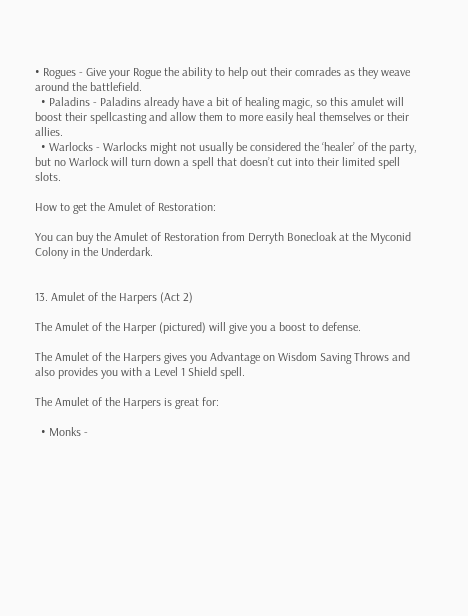• Rogues - Give your Rogue the ability to help out their comrades as they weave around the battlefield.
  • Paladins - Paladins already have a bit of healing magic, so this amulet will boost their spellcasting and allow them to more easily heal themselves or their allies.
  • Warlocks - Warlocks might not usually be considered the ‘healer’ of the party, but no Warlock will turn down a spell that doesn’t cut into their limited spell slots.

How to get the Amulet of Restoration:

You can buy the Amulet of Restoration from Derryth Bonecloak at the Myconid Colony in the Underdark.


13. Amulet of the Harpers (Act 2)

The Amulet of the Harper (pictured) will give you a boost to defense.

The Amulet of the Harpers gives you Advantage on Wisdom Saving Throws and also provides you with a Level 1 Shield spell.

The Amulet of the Harpers is great for:

  • Monks -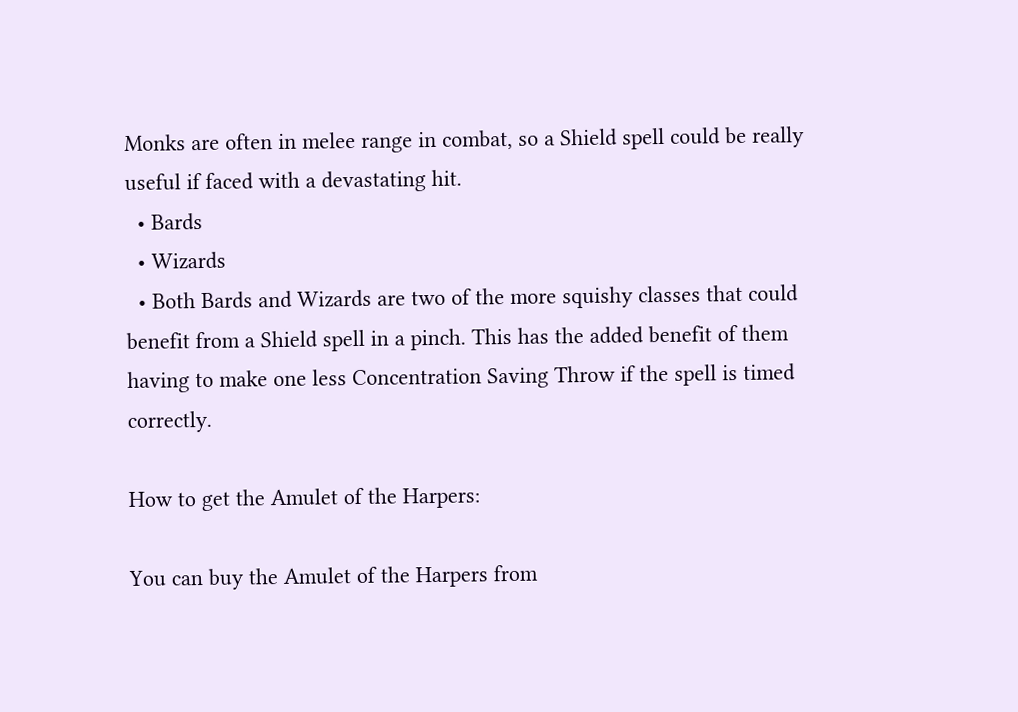Monks are often in melee range in combat, so a Shield spell could be really useful if faced with a devastating hit.
  • Bards
  • Wizards
  • Both Bards and Wizards are two of the more squishy classes that could benefit from a Shield spell in a pinch. This has the added benefit of them having to make one less Concentration Saving Throw if the spell is timed correctly.

How to get the Amulet of the Harpers:

You can buy the Amulet of the Harpers from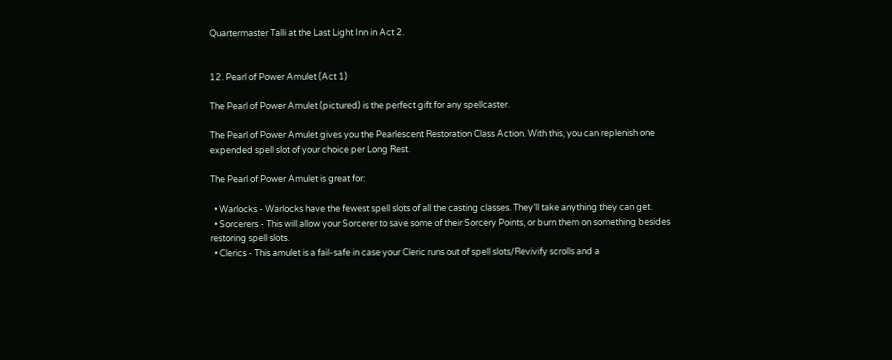Quartermaster Talli at the Last Light Inn in Act 2.


12. Pearl of Power Amulet (Act 1)

The Pearl of Power Amulet (pictured) is the perfect gift for any spellcaster.

The Pearl of Power Amulet gives you the Pearlescent Restoration Class Action. With this, you can replenish one expended spell slot of your choice per Long Rest.

The Pearl of Power Amulet is great for:

  • Warlocks - Warlocks have the fewest spell slots of all the casting classes. They’ll take anything they can get.
  • Sorcerers - This will allow your Sorcerer to save some of their Sorcery Points, or burn them on something besides restoring spell slots.
  • Clerics - This amulet is a fail-safe in case your Cleric runs out of spell slots/Revivify scrolls and a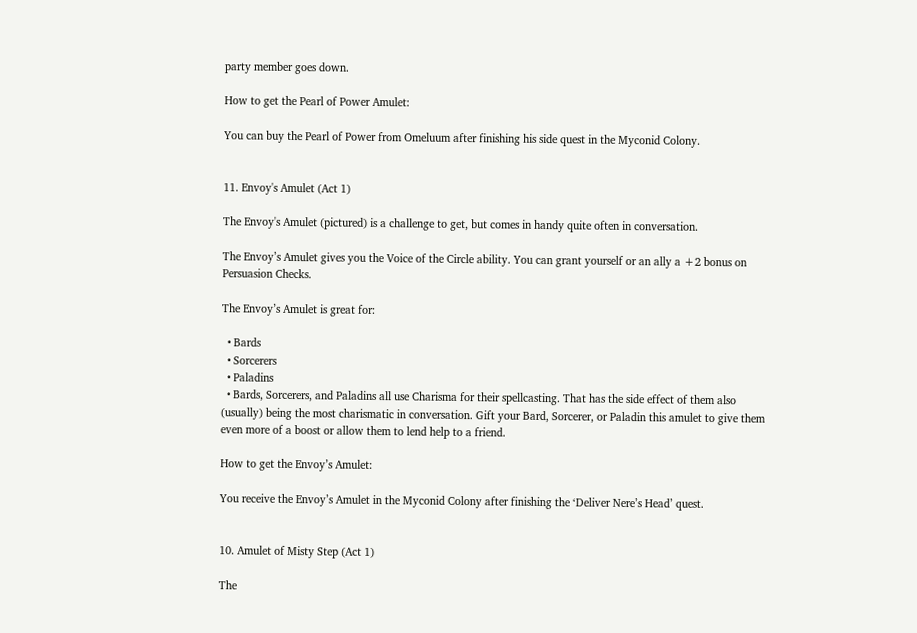party member goes down.

How to get the Pearl of Power Amulet:

You can buy the Pearl of Power from Omeluum after finishing his side quest in the Myconid Colony.


11. Envoy's Amulet (Act 1)

The Envoy's Amulet (pictured) is a challenge to get, but comes in handy quite often in conversation.

The Envoy’s Amulet gives you the Voice of the Circle ability. You can grant yourself or an ally a +2 bonus on Persuasion Checks.

The Envoy’s Amulet is great for:

  • Bards
  • Sorcerers
  • Paladins
  • Bards, Sorcerers, and Paladins all use Charisma for their spellcasting. That has the side effect of them also (usually) being the most charismatic in conversation. Gift your Bard, Sorcerer, or Paladin this amulet to give them even more of a boost or allow them to lend help to a friend.

How to get the Envoy’s Amulet:

You receive the Envoy’s Amulet in the Myconid Colony after finishing the ‘Deliver Nere’s Head’ quest.


10. Amulet of Misty Step (Act 1)

The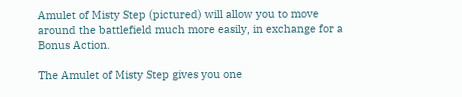Amulet of Misty Step (pictured) will allow you to move around the battlefield much more easily, in exchange for a Bonus Action.

The Amulet of Misty Step gives you one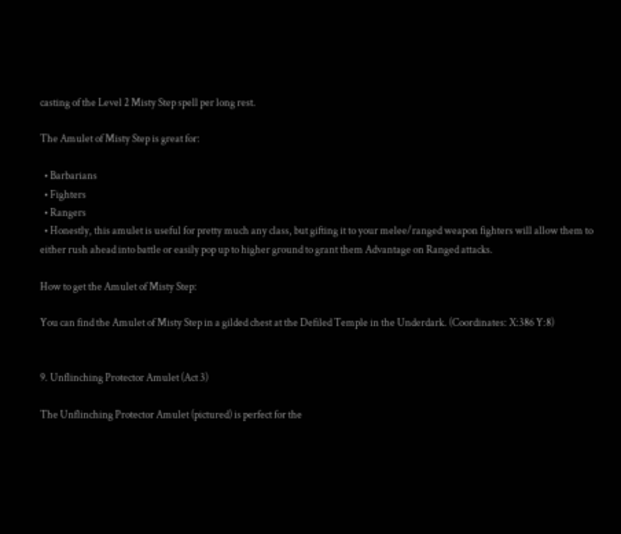casting of the Level 2 Misty Step spell per long rest.

The Amulet of Misty Step is great for:

  • Barbarians
  • Fighters
  • Rangers
  • Honestly, this amulet is useful for pretty much any class, but gifting it to your melee/ranged weapon fighters will allow them to either rush ahead into battle or easily pop up to higher ground to grant them Advantage on Ranged attacks.

How to get the Amulet of Misty Step:

You can find the Amulet of Misty Step in a gilded chest at the Defiled Temple in the Underdark. (Coordinates: X:386 Y:8)


9. Unflinching Protector Amulet (Act 3)

The Unflinching Protector Amulet (pictured) is perfect for the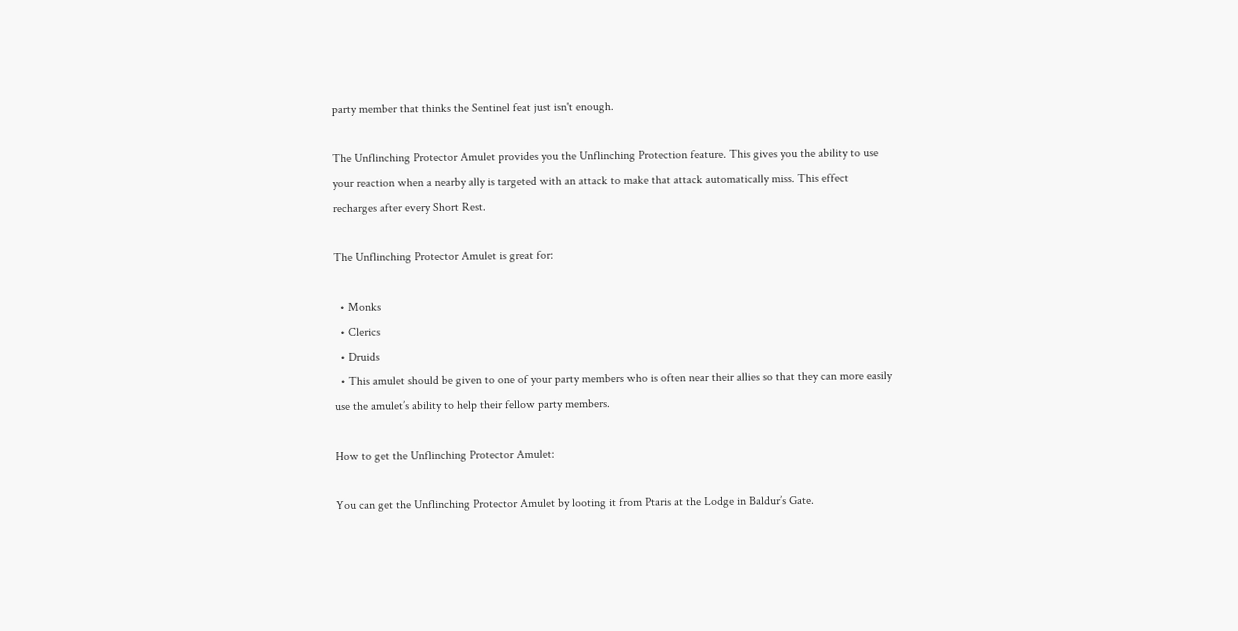party member that thinks the Sentinel feat just isn't enough.

The Unflinching Protector Amulet provides you the Unflinching Protection feature. This gives you the ability to use your reaction when a nearby ally is targeted with an attack to make that attack automatically miss. This effect recharges after every Short Rest.

The Unflinching Protector Amulet is great for:

  • Monks
  • Clerics
  • Druids
  • This amulet should be given to one of your party members who is often near their allies so that they can more easily use the amulet’s ability to help their fellow party members.

How to get the Unflinching Protector Amulet:

You can get the Unflinching Protector Amulet by looting it from Ptaris at the Lodge in Baldur’s Gate.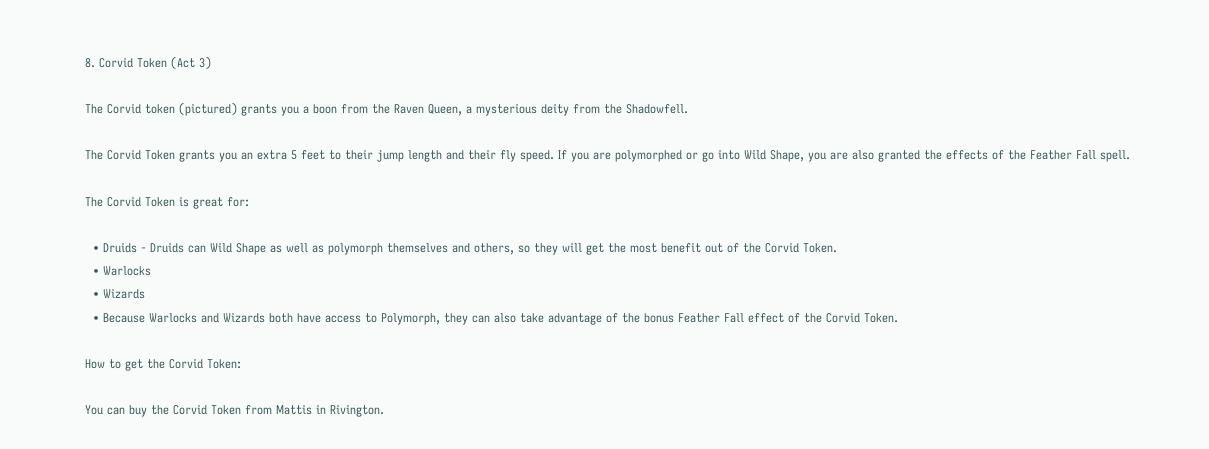8. Corvid Token (Act 3)

The Corvid token (pictured) grants you a boon from the Raven Queen, a mysterious deity from the Shadowfell.

The Corvid Token grants you an extra 5 feet to their jump length and their fly speed. If you are polymorphed or go into Wild Shape, you are also granted the effects of the Feather Fall spell.

The Corvid Token is great for:

  • Druids - Druids can Wild Shape as well as polymorph themselves and others, so they will get the most benefit out of the Corvid Token.
  • Warlocks
  • Wizards
  • Because Warlocks and Wizards both have access to Polymorph, they can also take advantage of the bonus Feather Fall effect of the Corvid Token.

How to get the Corvid Token:

You can buy the Corvid Token from Mattis in Rivington.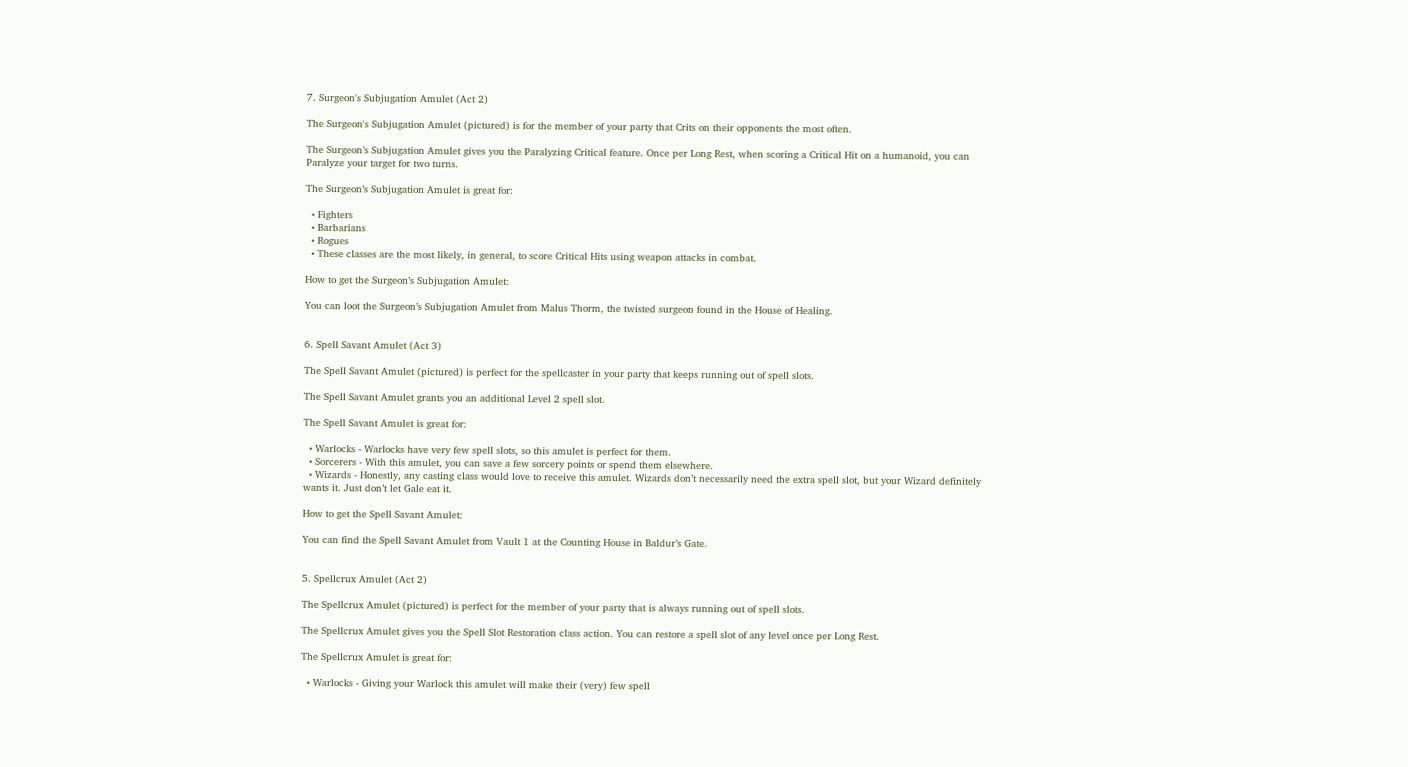7. Surgeon's Subjugation Amulet (Act 2)

The Surgeon's Subjugation Amulet (pictured) is for the member of your party that Crits on their opponents the most often.

The Surgeon’s Subjugation Amulet gives you the Paralyzing Critical feature. Once per Long Rest, when scoring a Critical Hit on a humanoid, you can Paralyze your target for two turns.

The Surgeon’s Subjugation Amulet is great for:

  • Fighters
  • Barbarians
  • Rogues
  • These classes are the most likely, in general, to score Critical Hits using weapon attacks in combat.

How to get the Surgeon’s Subjugation Amulet:

You can loot the Surgeon’s Subjugation Amulet from Malus Thorm, the twisted surgeon found in the House of Healing.


6. Spell Savant Amulet (Act 3)

The Spell Savant Amulet (pictured) is perfect for the spellcaster in your party that keeps running out of spell slots.

The Spell Savant Amulet grants you an additional Level 2 spell slot.

The Spell Savant Amulet is great for:

  • Warlocks - Warlocks have very few spell slots, so this amulet is perfect for them.
  • Sorcerers - With this amulet, you can save a few sorcery points or spend them elsewhere.
  • Wizards - Honestly, any casting class would love to receive this amulet. Wizards don’t necessarily need the extra spell slot, but your Wizard definitely wants it. Just don’t let Gale eat it.

How to get the Spell Savant Amulet:

You can find the Spell Savant Amulet from Vault 1 at the Counting House in Baldur’s Gate.


5. Spellcrux Amulet (Act 2)

The Spellcrux Amulet (pictured) is perfect for the member of your party that is always running out of spell slots.

The Spellcrux Amulet gives you the Spell Slot Restoration class action. You can restore a spell slot of any level once per Long Rest.

The Spellcrux Amulet is great for:

  • Warlocks - Giving your Warlock this amulet will make their (very) few spell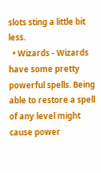slots sting a little bit less.
  • Wizards - Wizards have some pretty powerful spells. Being able to restore a spell of any level might cause power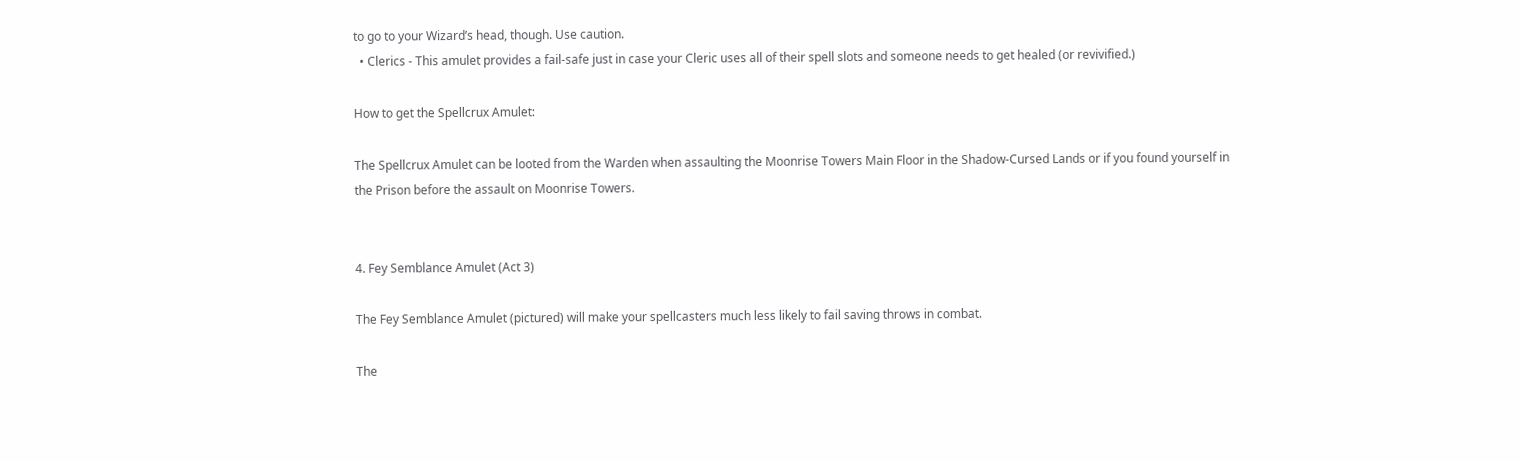to go to your Wizard’s head, though. Use caution.
  • Clerics - This amulet provides a fail-safe just in case your Cleric uses all of their spell slots and someone needs to get healed (or revivified.)

How to get the Spellcrux Amulet:

The Spellcrux Amulet can be looted from the Warden when assaulting the Moonrise Towers Main Floor in the Shadow-Cursed Lands or if you found yourself in the Prison before the assault on Moonrise Towers.


4. Fey Semblance Amulet (Act 3)

The Fey Semblance Amulet (pictured) will make your spellcasters much less likely to fail saving throws in combat.

The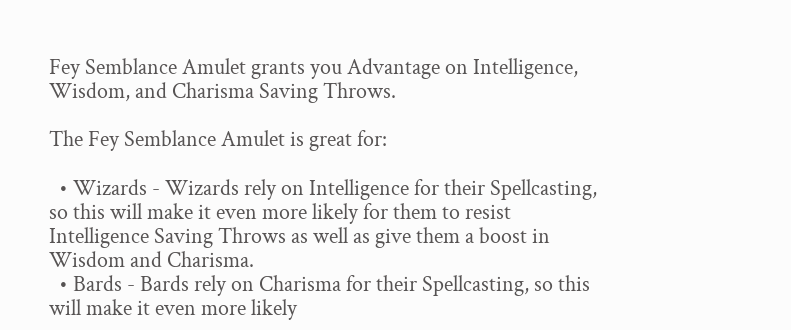Fey Semblance Amulet grants you Advantage on Intelligence, Wisdom, and Charisma Saving Throws.

The Fey Semblance Amulet is great for:

  • Wizards - Wizards rely on Intelligence for their Spellcasting, so this will make it even more likely for them to resist Intelligence Saving Throws as well as give them a boost in Wisdom and Charisma.
  • Bards - Bards rely on Charisma for their Spellcasting, so this will make it even more likely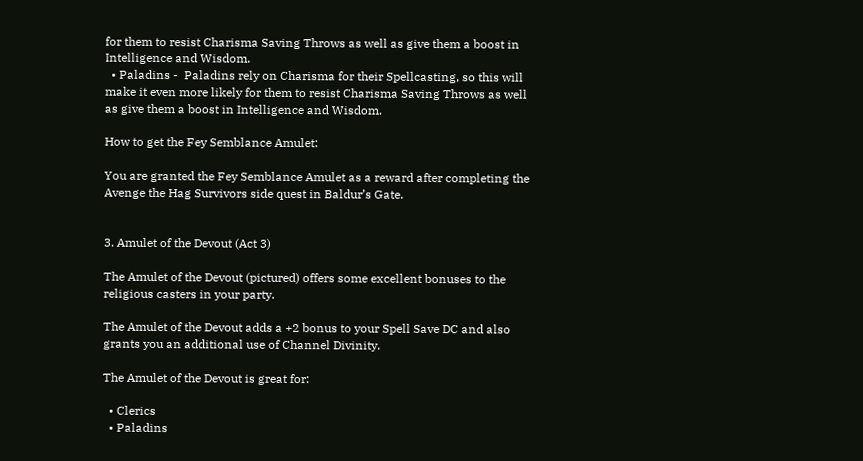for them to resist Charisma Saving Throws as well as give them a boost in Intelligence and Wisdom.
  • Paladins -  Paladins rely on Charisma for their Spellcasting, so this will make it even more likely for them to resist Charisma Saving Throws as well as give them a boost in Intelligence and Wisdom.

How to get the Fey Semblance Amulet:

You are granted the Fey Semblance Amulet as a reward after completing the Avenge the Hag Survivors side quest in Baldur’s Gate.


3. Amulet of the Devout (Act 3)

The Amulet of the Devout (pictured) offers some excellent bonuses to the religious casters in your party.

The Amulet of the Devout adds a +2 bonus to your Spell Save DC and also grants you an additional use of Channel Divinity.

The Amulet of the Devout is great for:

  • Clerics
  • Paladins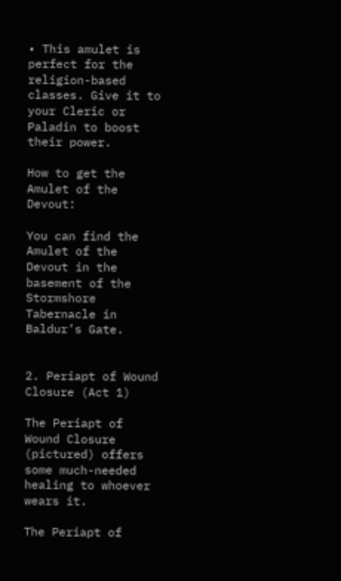• This amulet is perfect for the religion-based classes. Give it to your Cleric or Paladin to boost their power.

How to get the Amulet of the Devout:

You can find the Amulet of the Devout in the basement of the Stormshore Tabernacle in Baldur’s Gate.


2. Periapt of Wound Closure (Act 1)

The Periapt of Wound Closure (pictured) offers some much-needed healing to whoever wears it.

The Periapt of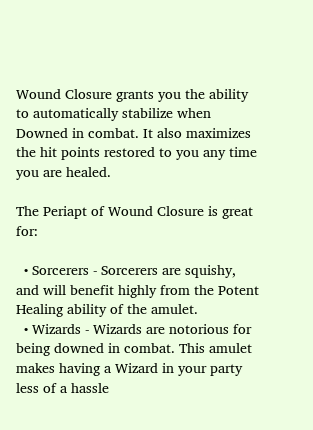Wound Closure grants you the ability to automatically stabilize when Downed in combat. It also maximizes the hit points restored to you any time you are healed.

The Periapt of Wound Closure is great for:

  • Sorcerers - Sorcerers are squishy, and will benefit highly from the Potent Healing ability of the amulet.
  • Wizards - Wizards are notorious for being downed in combat. This amulet makes having a Wizard in your party less of a hassle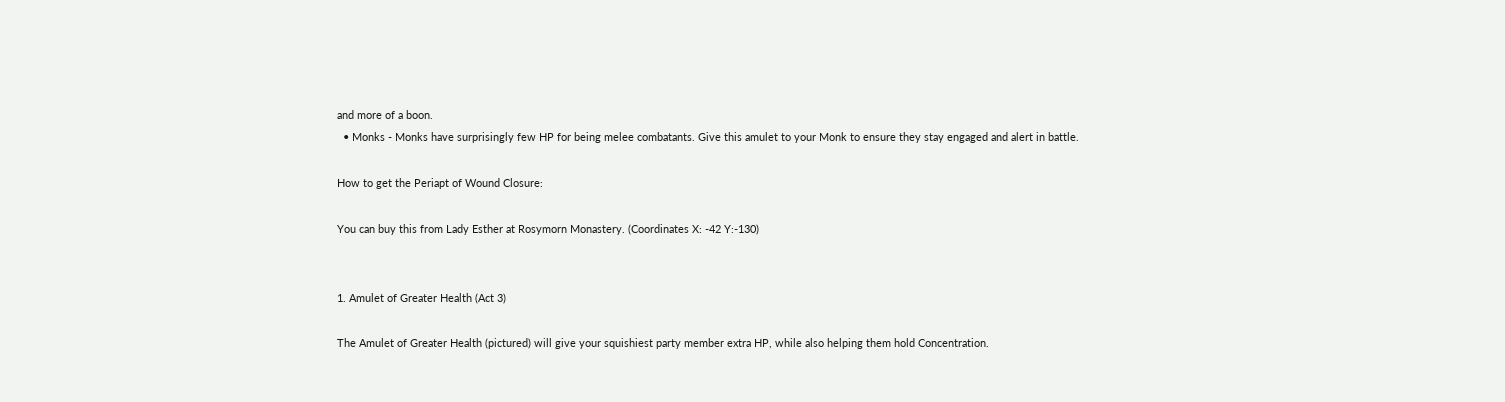and more of a boon.
  • Monks - Monks have surprisingly few HP for being melee combatants. Give this amulet to your Monk to ensure they stay engaged and alert in battle.

How to get the Periapt of Wound Closure:

You can buy this from Lady Esther at Rosymorn Monastery. (Coordinates X: -42 Y:-130)


1. Amulet of Greater Health (Act 3)

The Amulet of Greater Health (pictured) will give your squishiest party member extra HP, while also helping them hold Concentration.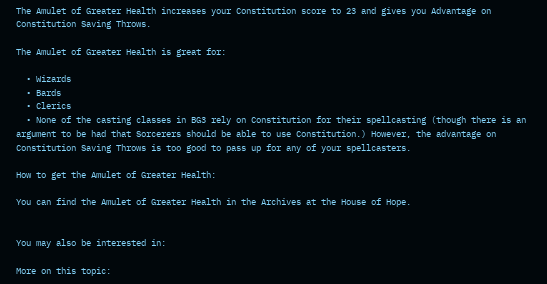The Amulet of Greater Health increases your Constitution score to 23 and gives you Advantage on Constitution Saving Throws.

The Amulet of Greater Health is great for:

  • Wizards
  • Bards
  • Clerics
  • None of the casting classes in BG3 rely on Constitution for their spellcasting (though there is an argument to be had that Sorcerers should be able to use Constitution.) However, the advantage on Constitution Saving Throws is too good to pass up for any of your spellcasters.

How to get the Amulet of Greater Health:

You can find the Amulet of Greater Health in the Archives at the House of Hope.


You may also be interested in:

More on this topic: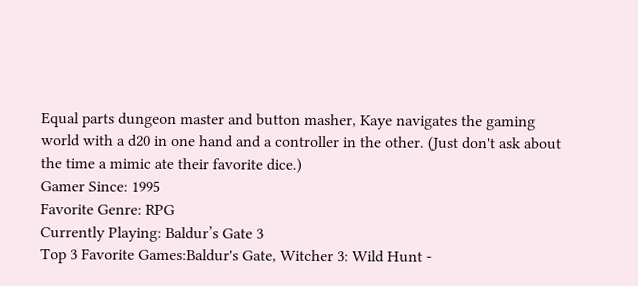Equal parts dungeon master and button masher, Kaye navigates the gaming world with a d20 in one hand and a controller in the other. (Just don't ask about the time a mimic ate their favorite dice.)
Gamer Since: 1995
Favorite Genre: RPG
Currently Playing: Baldur’s Gate 3
Top 3 Favorite Games:Baldur's Gate, Witcher 3: Wild Hunt -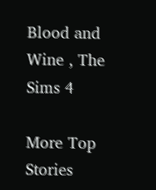Blood and Wine , The Sims 4

More Top Stories